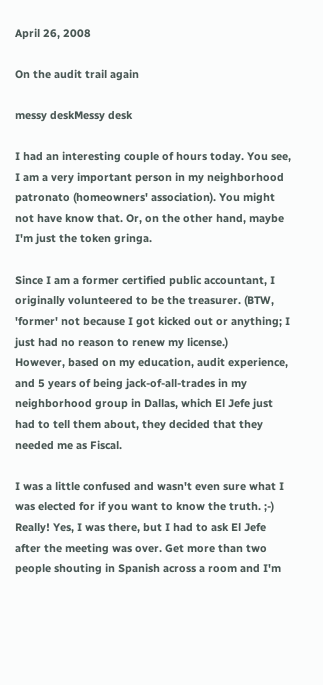April 26, 2008

On the audit trail again

messy deskMessy desk

I had an interesting couple of hours today. You see, I am a very important person in my neighborhood patronato (homeowners' association). You might not have know that. Or, on the other hand, maybe I'm just the token gringa.

Since I am a former certified public accountant, I originally volunteered to be the treasurer. (BTW, 'former' not because I got kicked out or anything; I just had no reason to renew my license.)
However, based on my education, audit experience, and 5 years of being jack-of-all-trades in my neighborhood group in Dallas, which El Jefe just had to tell them about, they decided that they needed me as Fiscal.

I was a little confused and wasn't even sure what I was elected for if you want to know the truth. ;-) Really! Yes, I was there, but I had to ask El Jefe after the meeting was over. Get more than two people shouting in Spanish across a room and I'm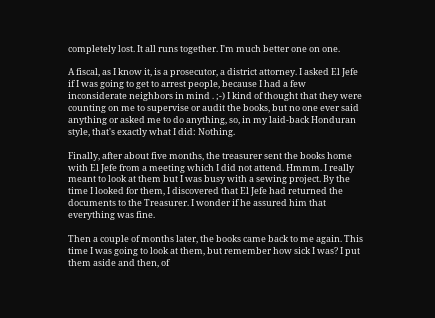completely lost. It all runs together. I'm much better one on one.

A fiscal, as I know it, is a prosecutor, a district attorney. I asked El Jefe if I was going to get to arrest people, because I had a few inconsiderate neighbors in mind . ;-) I kind of thought that they were counting on me to supervise or audit the books, but no one ever said anything or asked me to do anything, so, in my laid-back Honduran style, that's exactly what I did: Nothing.

Finally, after about five months, the treasurer sent the books home with El Jefe from a meeting which I did not attend. Hmmm. I really meant to look at them but I was busy with a sewing project. By the time I looked for them, I discovered that El Jefe had returned the documents to the Treasurer. I wonder if he assured him that everything was fine.

Then a couple of months later, the books came back to me again. This time I was going to look at them, but remember how sick I was? I put them aside and then, of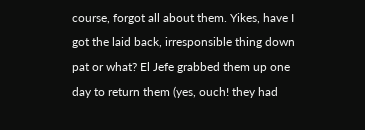course, forgot all about them. Yikes, have I got the laid back, irresponsible thing down pat or what? El Jefe grabbed them up one day to return them (yes, ouch! they had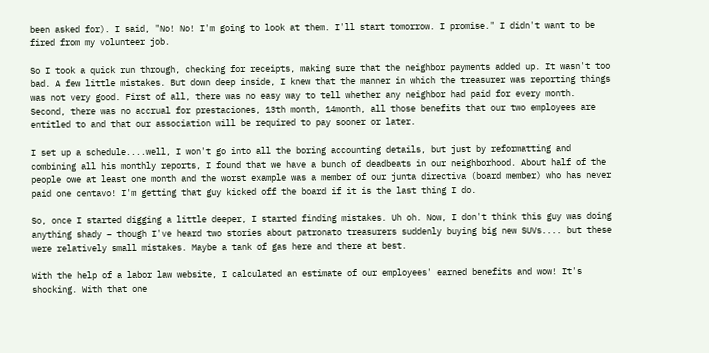been asked for). I said, "No! No! I'm going to look at them. I'll start tomorrow. I promise." I didn't want to be fired from my volunteer job.

So I took a quick run through, checking for receipts, making sure that the neighbor payments added up. It wasn't too bad. A few little mistakes. But down deep inside, I knew that the manner in which the treasurer was reporting things was not very good. First of all, there was no easy way to tell whether any neighbor had paid for every month. Second, there was no accrual for prestaciones, 13th month, 14month, all those benefits that our two employees are entitled to and that our association will be required to pay sooner or later.

I set up a schedule....well, I won't go into all the boring accounting details, but just by reformatting and combining all his monthly reports, I found that we have a bunch of deadbeats in our neighborhood. About half of the people owe at least one month and the worst example was a member of our junta directiva (board member) who has never paid one centavo! I'm getting that guy kicked off the board if it is the last thing I do.

So, once I started digging a little deeper, I started finding mistakes. Uh oh. Now, I don't think this guy was doing anything shady − though I've heard two stories about patronato treasurers suddenly buying big new SUVs.... but these were relatively small mistakes. Maybe a tank of gas here and there at best.

With the help of a labor law website, I calculated an estimate of our employees' earned benefits and wow! It's shocking. With that one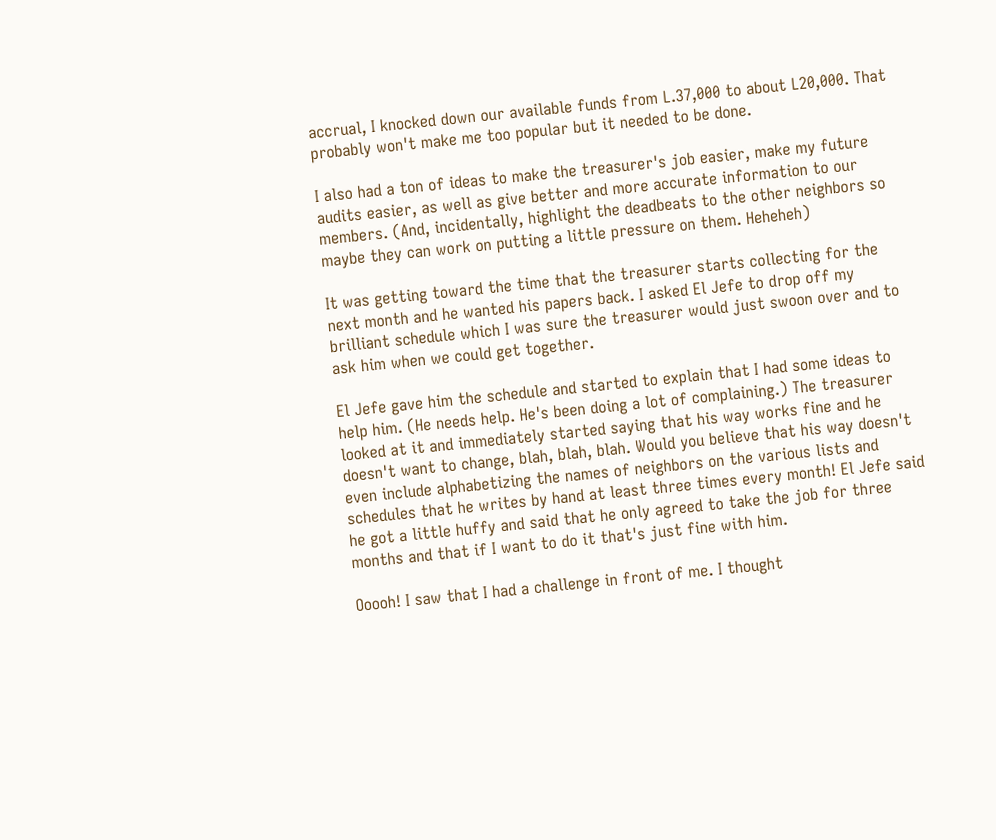accrual, I knocked down our available funds from L.37,000 to about L20,000. That probably won't make me too popular but it needed to be done.

I also had a ton of ideas to make the treasurer's job easier, make my future audits easier, as well as give better and more accurate information to our members. (And, incidentally, highlight the deadbeats to the other neighbors so maybe they can work on putting a little pressure on them. Heheheh)

It was getting toward the time that the treasurer starts collecting for the next month and he wanted his papers back. I asked El Jefe to drop off my brilliant schedule which I was sure the treasurer would just swoon over and to ask him when we could get together.

El Jefe gave him the schedule and started to explain that I had some ideas to help him. (He needs help. He's been doing a lot of complaining.) The treasurer looked at it and immediately started saying that his way works fine and he doesn't want to change, blah, blah, blah. Would you believe that his way doesn't even include alphabetizing the names of neighbors on the various lists and schedules that he writes by hand at least three times every month! El Jefe said he got a little huffy and said that he only agreed to take the job for three months and that if I want to do it that's just fine with him.

Ooooh! I saw that I had a challenge in front of me. I thought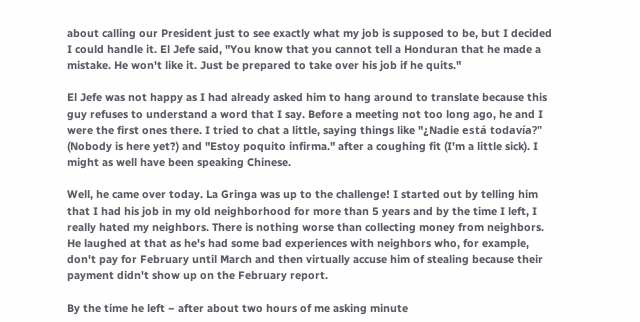about calling our President just to see exactly what my job is supposed to be, but I decided I could handle it. El Jefe said, "You know that you cannot tell a Honduran that he made a mistake. He won't like it. Just be prepared to take over his job if he quits."

El Jefe was not happy as I had already asked him to hang around to translate because this guy refuses to understand a word that I say. Before a meeting not too long ago, he and I were the first ones there. I tried to chat a little, saying things like "¿Nadie está todavía?" (Nobody is here yet?) and "Estoy poquito infirma." after a coughing fit (I'm a little sick). I might as well have been speaking Chinese.

Well, he came over today. La Gringa was up to the challenge! I started out by telling him that I had his job in my old neighborhood for more than 5 years and by the time I left, I really hated my neighbors. There is nothing worse than collecting money from neighbors. He laughed at that as he's had some bad experiences with neighbors who, for example, don't pay for February until March and then virtually accuse him of stealing because their payment didn't show up on the February report.

By the time he left − after about two hours of me asking minute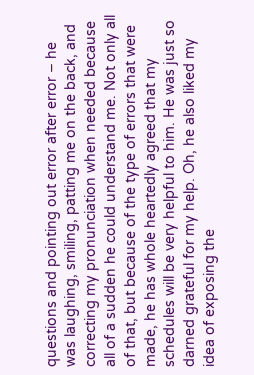questions and pointing out error after error − he was laughing, smiling, patting me on the back, and correcting my pronunciation when needed because all of a sudden he could understand me. Not only all of that, but because of the type of errors that were made, he has whole heartedly agreed that my schedules will be very helpful to him. He was just so darned grateful for my help. Oh, he also liked my idea of exposing the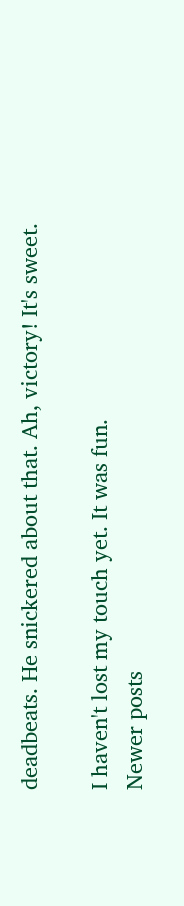deadbeats. He snickered about that. Ah, victory! It's sweet.

I haven't lost my touch yet. It was fun.
Newer posts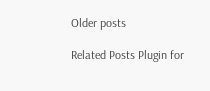Older posts

Related Posts Plugin for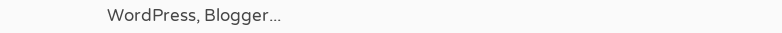WordPress, Blogger...